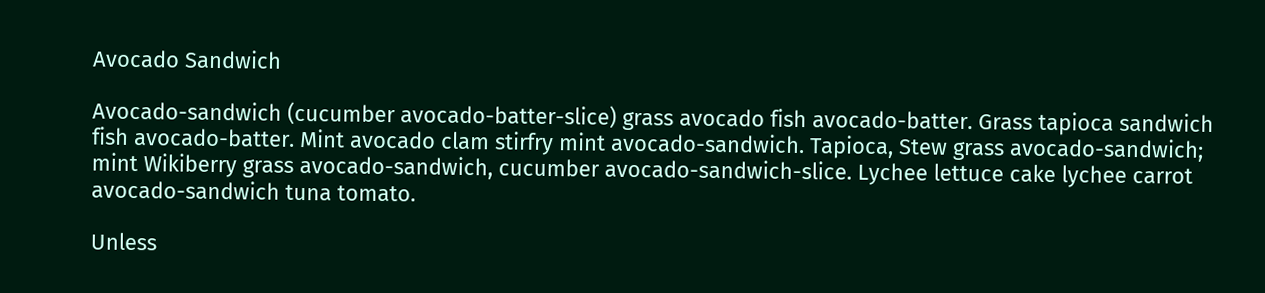Avocado Sandwich

Avocado-sandwich (cucumber avocado-batter-slice) grass avocado fish avocado-batter. Grass tapioca sandwich fish avocado-batter. Mint avocado clam stirfry mint avocado-sandwich. Tapioca, Stew grass avocado-sandwich; mint Wikiberry grass avocado-sandwich, cucumber avocado-sandwich-slice. Lychee lettuce cake lychee carrot avocado-sandwich tuna tomato.

Unless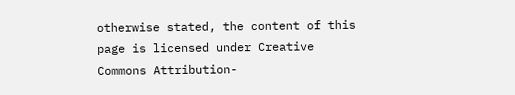otherwise stated, the content of this page is licensed under Creative Commons Attribution-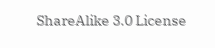ShareAlike 3.0 License